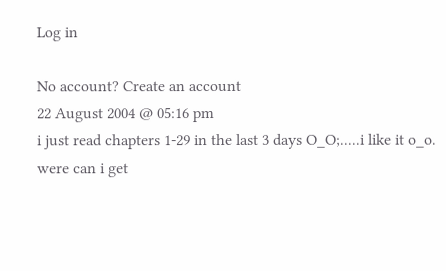Log in

No account? Create an account
22 August 2004 @ 05:16 pm
i just read chapters 1-29 in the last 3 days O_O;.....i like it o_o.
were can i get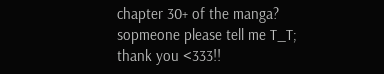chapter 30+ of the manga? sopmeone please tell me T_T;
thank you <333!!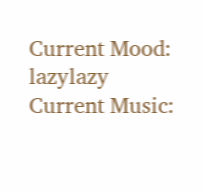Current Mood: lazylazy
Current Music: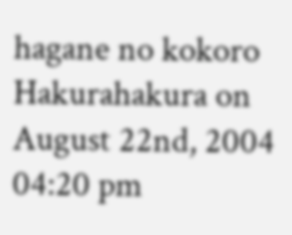hagane no kokoro
Hakurahakura on August 22nd, 2004 04:20 pm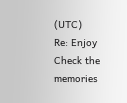(UTC)
Re: Enjoy
Check the memories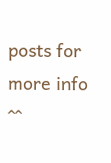posts for more info ^^